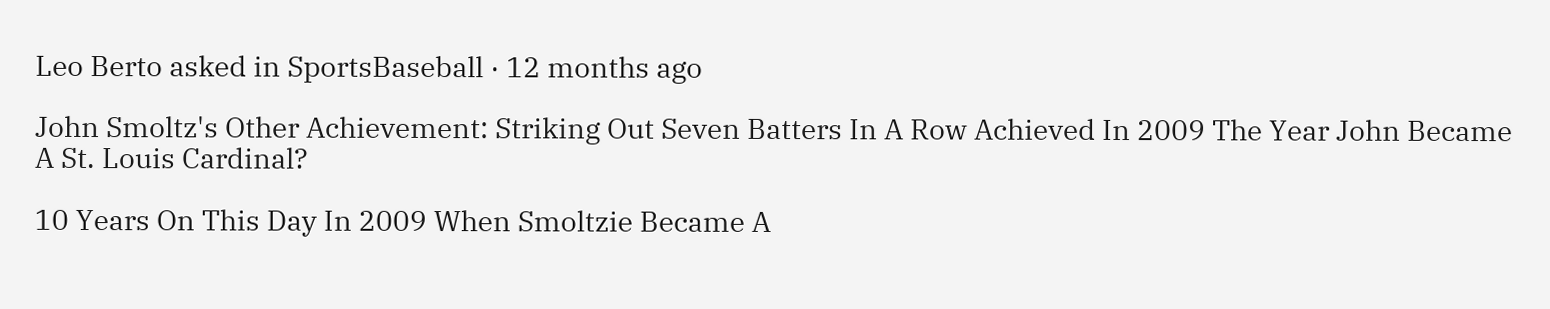Leo Berto asked in SportsBaseball · 12 months ago

John Smoltz's Other Achievement: Striking Out Seven Batters In A Row Achieved In 2009 The Year John Became A St. Louis Cardinal?

10 Years On This Day In 2009 When Smoltzie Became A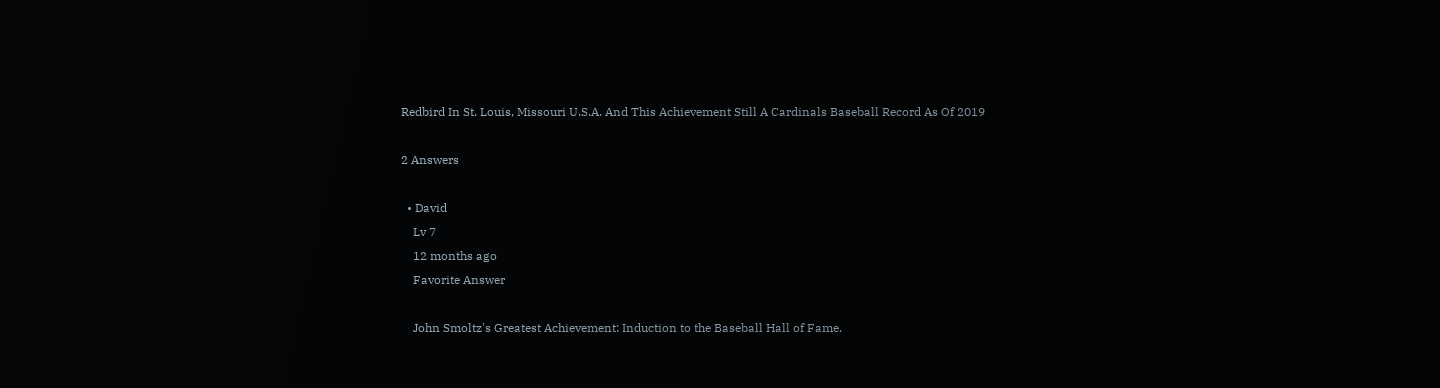Redbird In St. Louis, Missouri U.S.A. And This Achievement Still A Cardinals Baseball Record As Of 2019

2 Answers

  • David
    Lv 7
    12 months ago
    Favorite Answer

    John Smoltz's Greatest Achievement: Induction to the Baseball Hall of Fame.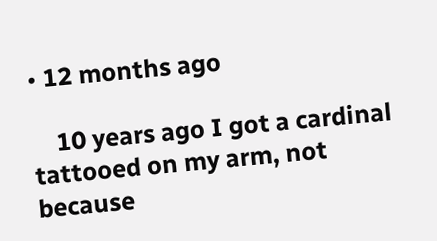• 12 months ago

    10 years ago I got a cardinal tattooed on my arm, not because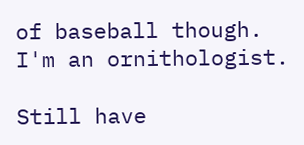of baseball though. I'm an ornithologist.

Still have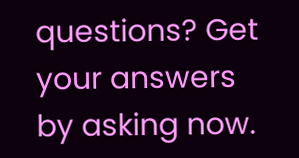questions? Get your answers by asking now.